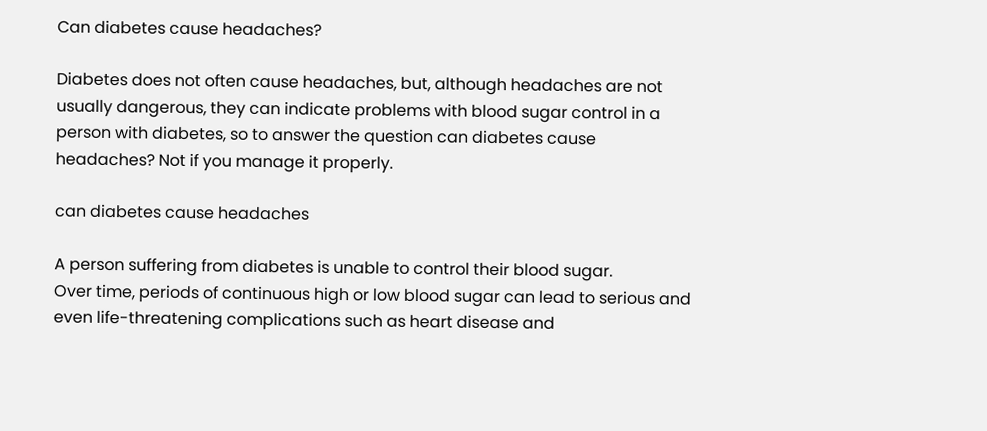Can diabetes cause headaches?

Diabetes does not often cause headaches, but, although headaches are not usually dangerous, they can indicate problems with blood sugar control in a person with diabetes, so to answer the question can diabetes cause headaches? Not if you manage it properly.

can diabetes cause headaches

A person suffering from diabetes is unable to control their blood sugar.
Over time, periods of continuous high or low blood sugar can lead to serious and even life-threatening complications such as heart disease and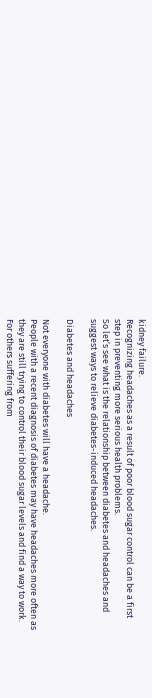kidney failure.
Recognizing headaches as a result of poor blood sugar control can be a first step in preventing more serious health problems.
So let’s see what is the relationship between diabetes and headaches and suggest ways to relieve diabetes-induced headaches.

Diabetes and headaches

Not everyone with diabetes will have a headache.
People with a recent diagnosis of diabetes may have headaches more often as they are still trying to control their blood sugar levels and find a way to work.
For others suffering from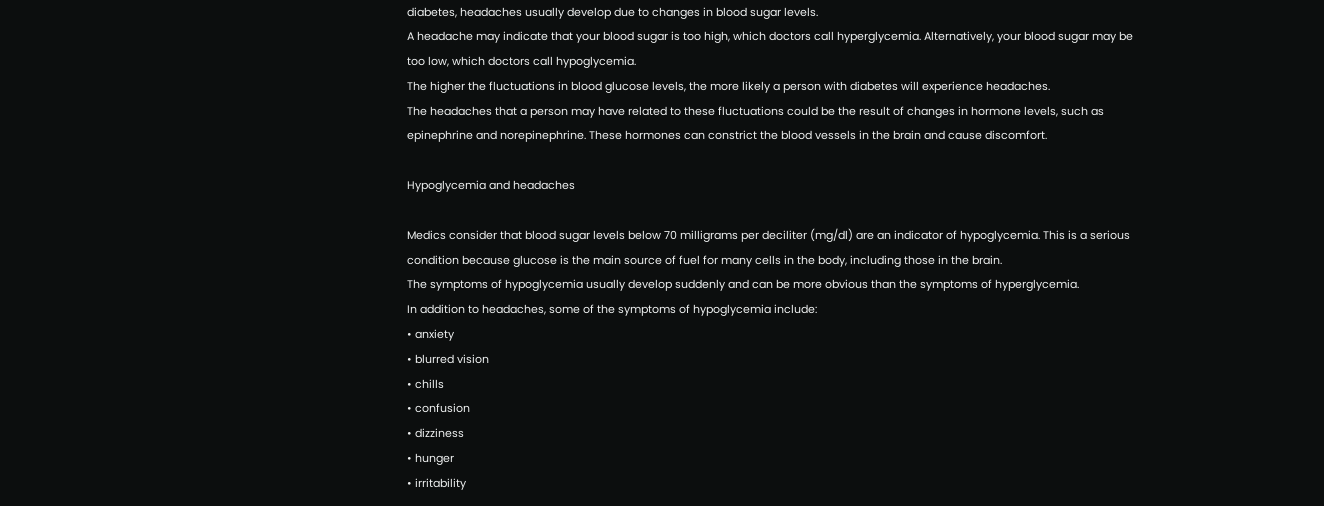diabetes, headaches usually develop due to changes in blood sugar levels.
A headache may indicate that your blood sugar is too high, which doctors call hyperglycemia. Alternatively, your blood sugar may be too low, which doctors call hypoglycemia.
The higher the fluctuations in blood glucose levels, the more likely a person with diabetes will experience headaches.
The headaches that a person may have related to these fluctuations could be the result of changes in hormone levels, such as epinephrine and norepinephrine. These hormones can constrict the blood vessels in the brain and cause discomfort.

Hypoglycemia and headaches

Medics consider that blood sugar levels below 70 milligrams per deciliter (mg/dl) are an indicator of hypoglycemia. This is a serious condition because glucose is the main source of fuel for many cells in the body, including those in the brain.
The symptoms of hypoglycemia usually develop suddenly and can be more obvious than the symptoms of hyperglycemia.
In addition to headaches, some of the symptoms of hypoglycemia include:
• anxiety
• blurred vision
• chills
• confusion
• dizziness
• hunger
• irritability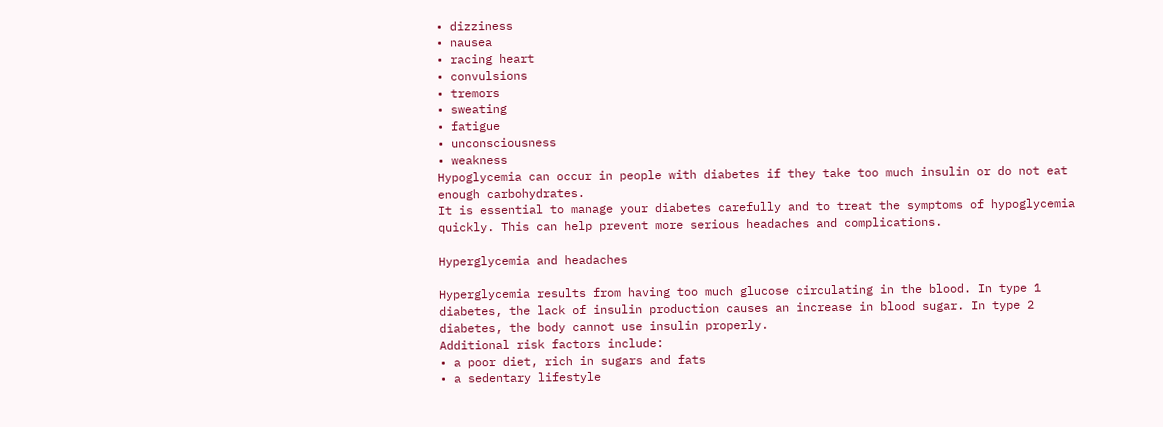• dizziness
• nausea
• racing heart
• convulsions
• tremors
• sweating
• fatigue
• unconsciousness
• weakness
Hypoglycemia can occur in people with diabetes if they take too much insulin or do not eat enough carbohydrates.
It is essential to manage your diabetes carefully and to treat the symptoms of hypoglycemia quickly. This can help prevent more serious headaches and complications.

Hyperglycemia and headaches

Hyperglycemia results from having too much glucose circulating in the blood. In type 1 diabetes, the lack of insulin production causes an increase in blood sugar. In type 2 diabetes, the body cannot use insulin properly.
Additional risk factors include:
• a poor diet, rich in sugars and fats
• a sedentary lifestyle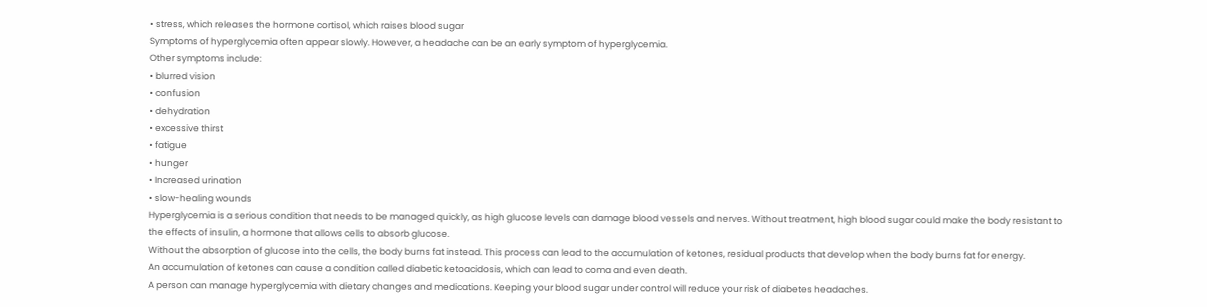• stress, which releases the hormone cortisol, which raises blood sugar
Symptoms of hyperglycemia often appear slowly. However, a headache can be an early symptom of hyperglycemia.
Other symptoms include:
• blurred vision
• confusion
• dehydration
• excessive thirst
• fatigue
• hunger
• Increased urination
• slow-healing wounds
Hyperglycemia is a serious condition that needs to be managed quickly, as high glucose levels can damage blood vessels and nerves. Without treatment, high blood sugar could make the body resistant to the effects of insulin, a hormone that allows cells to absorb glucose.
Without the absorption of glucose into the cells, the body burns fat instead. This process can lead to the accumulation of ketones, residual products that develop when the body burns fat for energy.
An accumulation of ketones can cause a condition called diabetic ketoacidosis, which can lead to coma and even death.
A person can manage hyperglycemia with dietary changes and medications. Keeping your blood sugar under control will reduce your risk of diabetes headaches.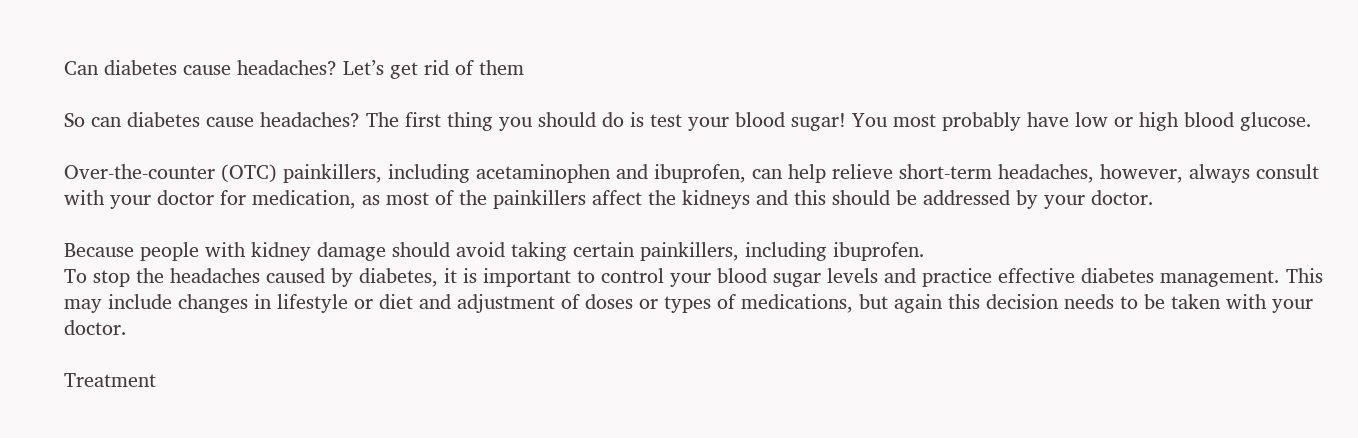Can diabetes cause headaches? Let’s get rid of them

So can diabetes cause headaches? The first thing you should do is test your blood sugar! You most probably have low or high blood glucose.

Over-the-counter (OTC) painkillers, including acetaminophen and ibuprofen, can help relieve short-term headaches, however, always consult with your doctor for medication, as most of the painkillers affect the kidneys and this should be addressed by your doctor.

Because people with kidney damage should avoid taking certain painkillers, including ibuprofen.
To stop the headaches caused by diabetes, it is important to control your blood sugar levels and practice effective diabetes management. This may include changes in lifestyle or diet and adjustment of doses or types of medications, but again this decision needs to be taken with your doctor.

Treatment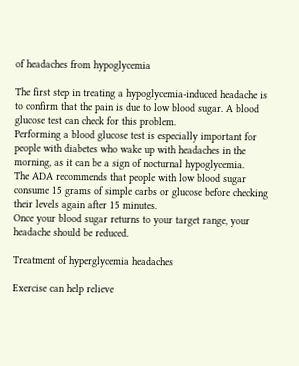of headaches from hypoglycemia

The first step in treating a hypoglycemia-induced headache is to confirm that the pain is due to low blood sugar. A blood glucose test can check for this problem.
Performing a blood glucose test is especially important for people with diabetes who wake up with headaches in the morning, as it can be a sign of nocturnal hypoglycemia.
The ADA recommends that people with low blood sugar consume 15 grams of simple carbs or glucose before checking their levels again after 15 minutes.
Once your blood sugar returns to your target range, your headache should be reduced.

Treatment of hyperglycemia headaches

Exercise can help relieve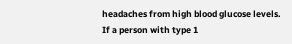headaches from high blood glucose levels.
If a person with type 1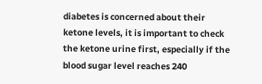diabetes is concerned about their ketone levels, it is important to check the ketone urine first, especially if the blood sugar level reaches 240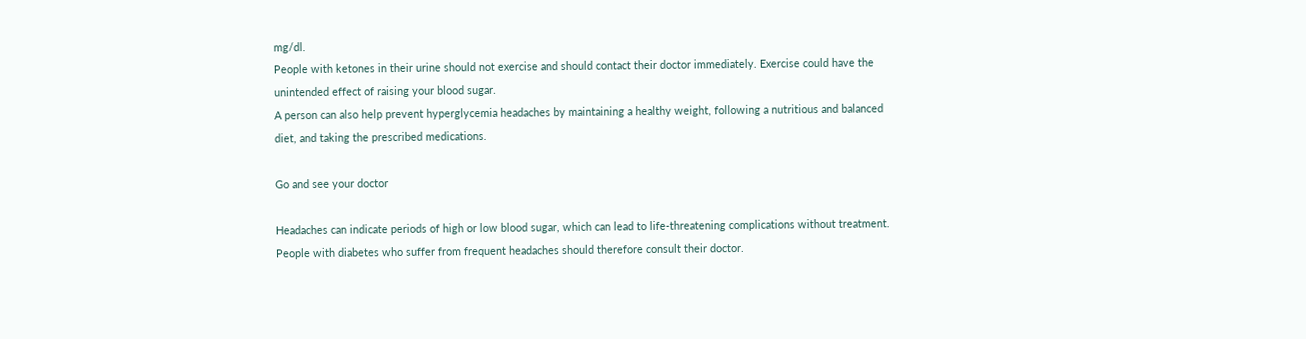mg/dl.
People with ketones in their urine should not exercise and should contact their doctor immediately. Exercise could have the unintended effect of raising your blood sugar.
A person can also help prevent hyperglycemia headaches by maintaining a healthy weight, following a nutritious and balanced diet, and taking the prescribed medications.

Go and see your doctor

Headaches can indicate periods of high or low blood sugar, which can lead to life-threatening complications without treatment. People with diabetes who suffer from frequent headaches should therefore consult their doctor.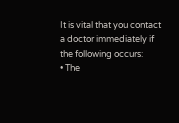It is vital that you contact a doctor immediately if the following occurs:
• The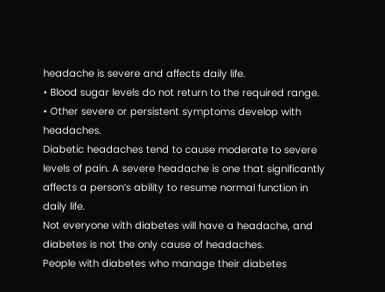headache is severe and affects daily life.
• Blood sugar levels do not return to the required range.
• Other severe or persistent symptoms develop with headaches.
Diabetic headaches tend to cause moderate to severe levels of pain. A severe headache is one that significantly affects a person’s ability to resume normal function in daily life.
Not everyone with diabetes will have a headache, and diabetes is not the only cause of headaches.
People with diabetes who manage their diabetes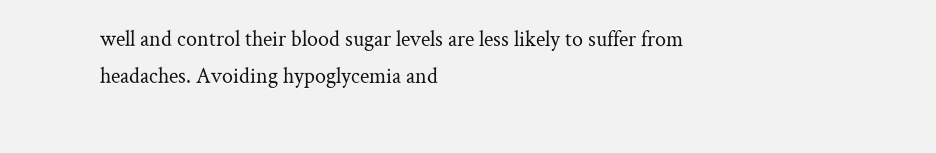well and control their blood sugar levels are less likely to suffer from headaches. Avoiding hypoglycemia and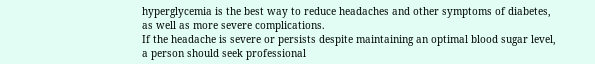hyperglycemia is the best way to reduce headaches and other symptoms of diabetes, as well as more severe complications.
If the headache is severe or persists despite maintaining an optimal blood sugar level, a person should seek professional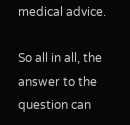medical advice.

So all in all, the answer to the question can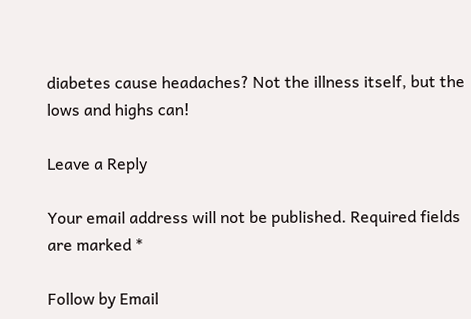diabetes cause headaches? Not the illness itself, but the lows and highs can!

Leave a Reply

Your email address will not be published. Required fields are marked *

Follow by Email